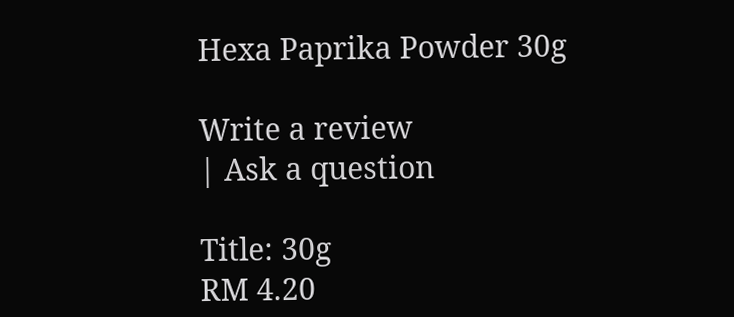Hexa Paprika Powder 30g

Write a review
| Ask a question

Title: 30g
RM 4.20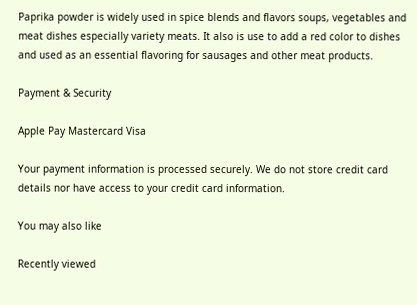Paprika powder is widely used in spice blends and flavors soups, vegetables and meat dishes especially variety meats. It also is use to add a red color to dishes and used as an essential flavoring for sausages and other meat products.

Payment & Security

Apple Pay Mastercard Visa

Your payment information is processed securely. We do not store credit card details nor have access to your credit card information.

You may also like

Recently viewed